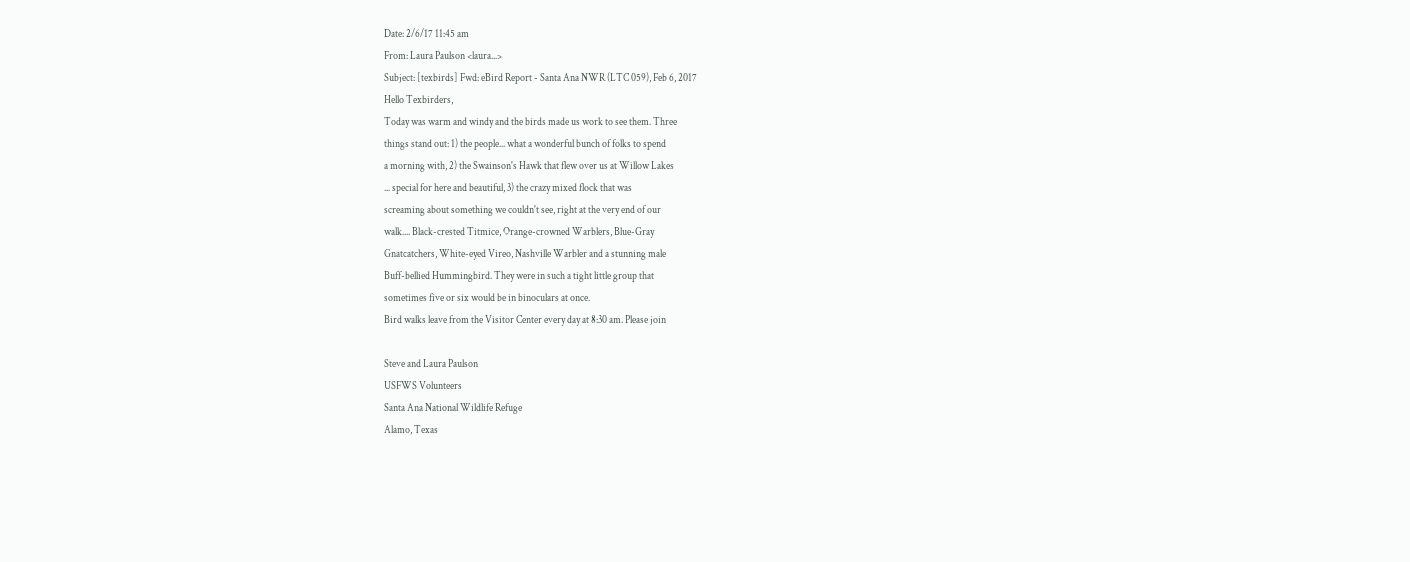Date: 2/6/17 11:45 am
From: Laura Paulson <laura...>
Subject: [texbirds] Fwd: eBird Report - Santa Ana NWR (LTC 059), Feb 6, 2017
Hello Texbirders,
Today was warm and windy and the birds made us work to see them. Three
things stand out: 1) the people... what a wonderful bunch of folks to spend
a morning with, 2) the Swainson's Hawk that flew over us at Willow Lakes
... special for here and beautiful, 3) the crazy mixed flock that was
screaming about something we couldn't see, right at the very end of our
walk.... Black-crested Titmice, Orange-crowned Warblers, Blue-Gray
Gnatcatchers, White-eyed Vireo, Nashville Warbler and a stunning male
Buff-bellied Hummingbird. They were in such a tight little group that
sometimes five or six would be in binoculars at once.
Bird walks leave from the Visitor Center every day at 8:30 am. Please join

Steve and Laura Paulson
USFWS Volunteers
Santa Ana National Wildlife Refuge
Alamo, Texas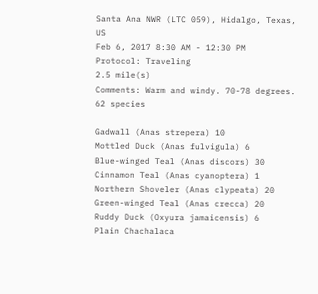Santa Ana NWR (LTC 059), Hidalgo, Texas, US
Feb 6, 2017 8:30 AM - 12:30 PM
Protocol: Traveling
2.5 mile(s)
Comments: Warm and windy. 70-78 degrees.
62 species

Gadwall (Anas strepera) 10
Mottled Duck (Anas fulvigula) 6
Blue-winged Teal (Anas discors) 30
Cinnamon Teal (Anas cyanoptera) 1
Northern Shoveler (Anas clypeata) 20
Green-winged Teal (Anas crecca) 20
Ruddy Duck (Oxyura jamaicensis) 6
Plain Chachalaca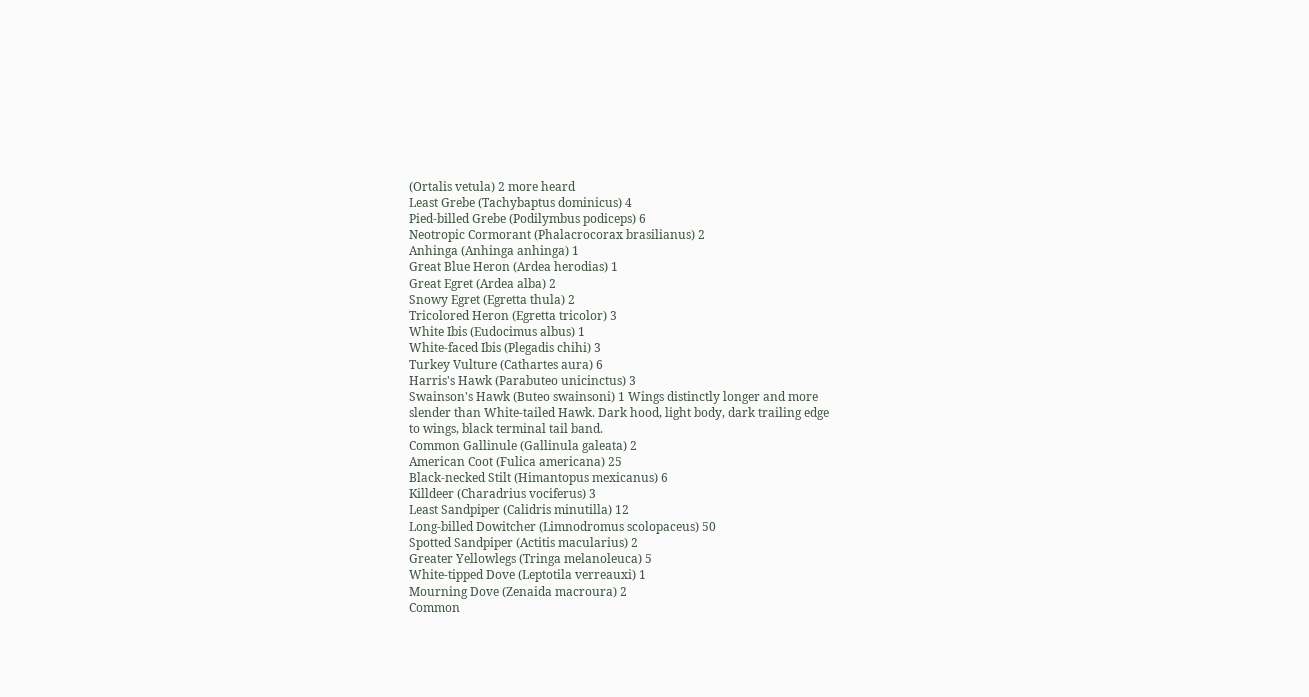(Ortalis vetula) 2 more heard
Least Grebe (Tachybaptus dominicus) 4
Pied-billed Grebe (Podilymbus podiceps) 6
Neotropic Cormorant (Phalacrocorax brasilianus) 2
Anhinga (Anhinga anhinga) 1
Great Blue Heron (Ardea herodias) 1
Great Egret (Ardea alba) 2
Snowy Egret (Egretta thula) 2
Tricolored Heron (Egretta tricolor) 3
White Ibis (Eudocimus albus) 1
White-faced Ibis (Plegadis chihi) 3
Turkey Vulture (Cathartes aura) 6
Harris's Hawk (Parabuteo unicinctus) 3
Swainson's Hawk (Buteo swainsoni) 1 Wings distinctly longer and more
slender than White-tailed Hawk. Dark hood, light body, dark trailing edge
to wings, black terminal tail band.
Common Gallinule (Gallinula galeata) 2
American Coot (Fulica americana) 25
Black-necked Stilt (Himantopus mexicanus) 6
Killdeer (Charadrius vociferus) 3
Least Sandpiper (Calidris minutilla) 12
Long-billed Dowitcher (Limnodromus scolopaceus) 50
Spotted Sandpiper (Actitis macularius) 2
Greater Yellowlegs (Tringa melanoleuca) 5
White-tipped Dove (Leptotila verreauxi) 1
Mourning Dove (Zenaida macroura) 2
Common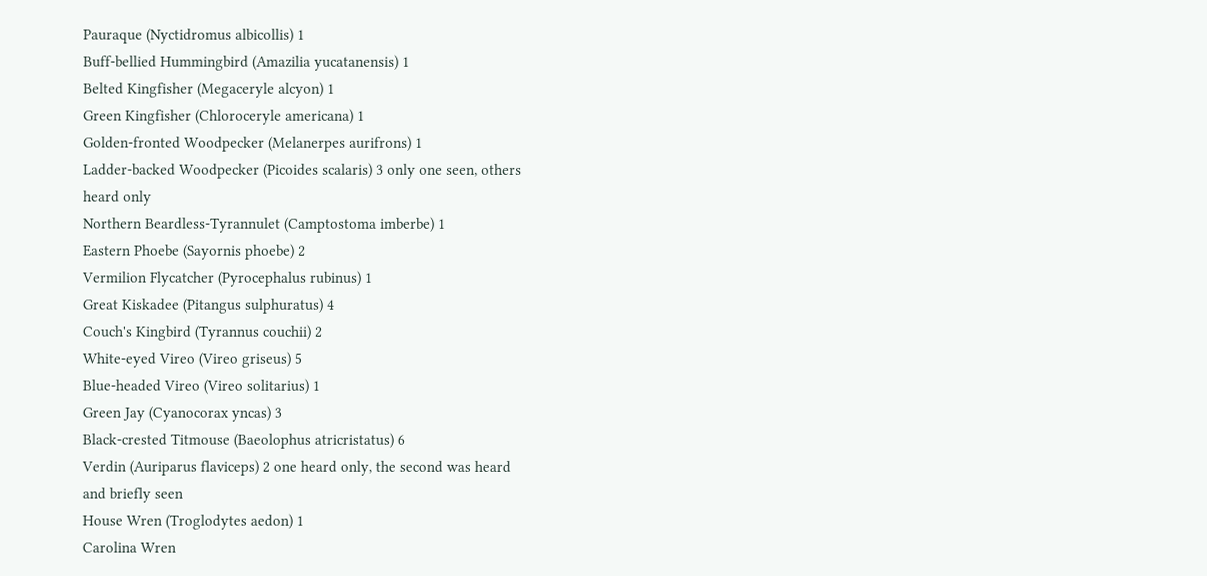Pauraque (Nyctidromus albicollis) 1
Buff-bellied Hummingbird (Amazilia yucatanensis) 1
Belted Kingfisher (Megaceryle alcyon) 1
Green Kingfisher (Chloroceryle americana) 1
Golden-fronted Woodpecker (Melanerpes aurifrons) 1
Ladder-backed Woodpecker (Picoides scalaris) 3 only one seen, others
heard only
Northern Beardless-Tyrannulet (Camptostoma imberbe) 1
Eastern Phoebe (Sayornis phoebe) 2
Vermilion Flycatcher (Pyrocephalus rubinus) 1
Great Kiskadee (Pitangus sulphuratus) 4
Couch's Kingbird (Tyrannus couchii) 2
White-eyed Vireo (Vireo griseus) 5
Blue-headed Vireo (Vireo solitarius) 1
Green Jay (Cyanocorax yncas) 3
Black-crested Titmouse (Baeolophus atricristatus) 6
Verdin (Auriparus flaviceps) 2 one heard only, the second was heard
and briefly seen
House Wren (Troglodytes aedon) 1
Carolina Wren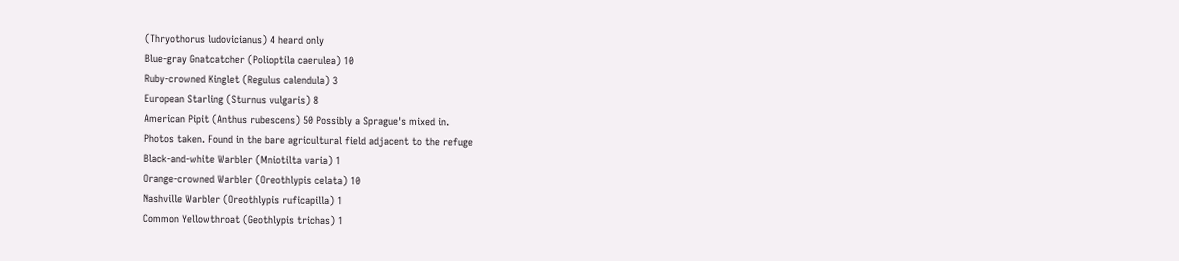(Thryothorus ludovicianus) 4 heard only
Blue-gray Gnatcatcher (Polioptila caerulea) 10
Ruby-crowned Kinglet (Regulus calendula) 3
European Starling (Sturnus vulgaris) 8
American Pipit (Anthus rubescens) 50 Possibly a Sprague's mixed in.
Photos taken. Found in the bare agricultural field adjacent to the refuge
Black-and-white Warbler (Mniotilta varia) 1
Orange-crowned Warbler (Oreothlypis celata) 10
Nashville Warbler (Oreothlypis ruficapilla) 1
Common Yellowthroat (Geothlypis trichas) 1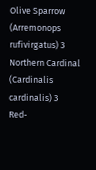Olive Sparrow (Arremonops rufivirgatus) 3
Northern Cardinal (Cardinalis cardinalis) 3
Red-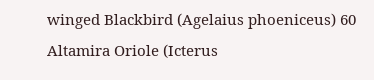winged Blackbird (Agelaius phoeniceus) 60
Altamira Oriole (Icterus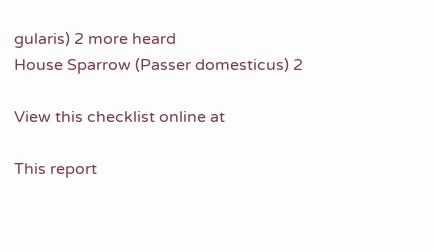gularis) 2 more heard
House Sparrow (Passer domesticus) 2

View this checklist online at

This report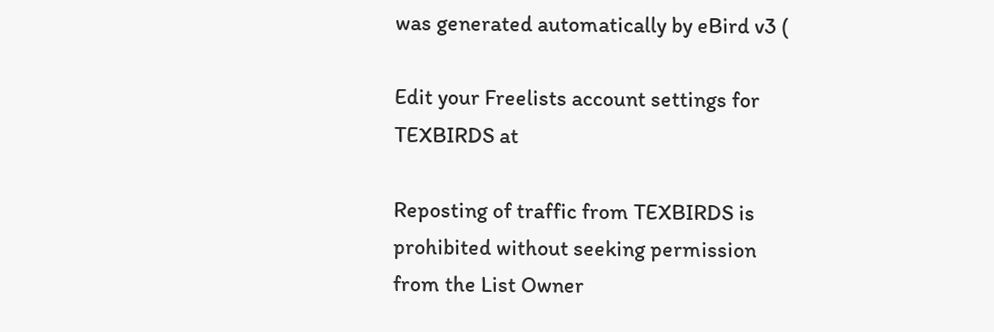was generated automatically by eBird v3 (

Edit your Freelists account settings for TEXBIRDS at

Reposting of traffic from TEXBIRDS is prohibited without seeking permission
from the List Owner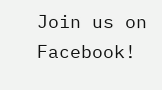Join us on Facebook!